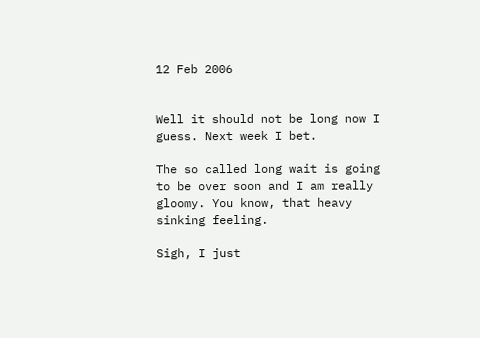12 Feb 2006


Well it should not be long now I guess. Next week I bet.

The so called long wait is going to be over soon and I am really gloomy. You know, that heavy sinking feeling.

Sigh, I just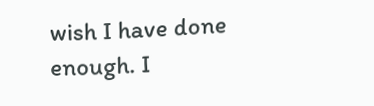wish I have done enough. I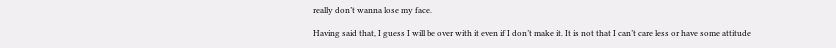really don’t wanna lose my face.

Having said that, I guess I will be over with it even if I don’t make it. It is not that I can’t care less or have some attitude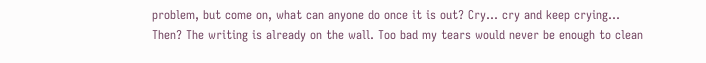problem, but come on, what can anyone do once it is out? Cry… cry and keep crying… Then? The writing is already on the wall. Too bad my tears would never be enough to clean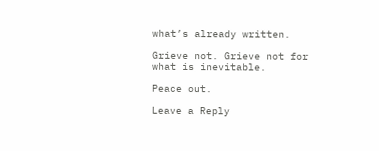what’s already written.

Grieve not. Grieve not for what is inevitable.

Peace out.

Leave a Reply